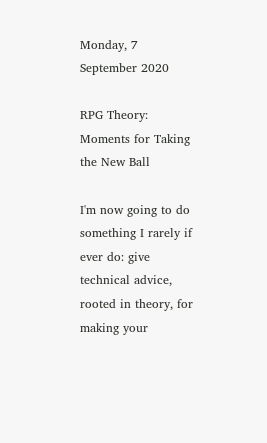Monday, 7 September 2020

RPG Theory: Moments for Taking the New Ball

I'm now going to do something I rarely if ever do: give technical advice, rooted in theory, for making your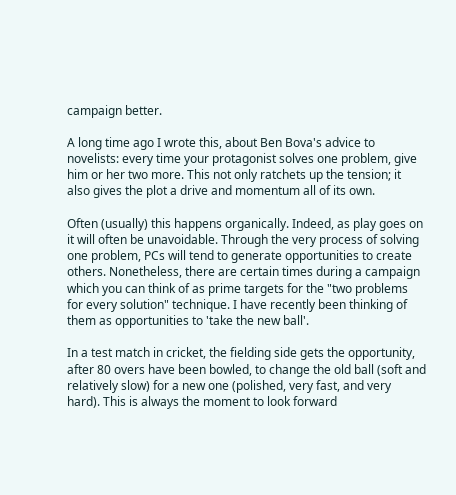campaign better.

A long time ago I wrote this, about Ben Bova's advice to novelists: every time your protagonist solves one problem, give him or her two more. This not only ratchets up the tension; it also gives the plot a drive and momentum all of its own.

Often (usually) this happens organically. Indeed, as play goes on it will often be unavoidable. Through the very process of solving one problem, PCs will tend to generate opportunities to create others. Nonetheless, there are certain times during a campaign which you can think of as prime targets for the "two problems for every solution" technique. I have recently been thinking of them as opportunities to 'take the new ball'.

In a test match in cricket, the fielding side gets the opportunity, after 80 overs have been bowled, to change the old ball (soft and relatively slow) for a new one (polished, very fast, and very hard). This is always the moment to look forward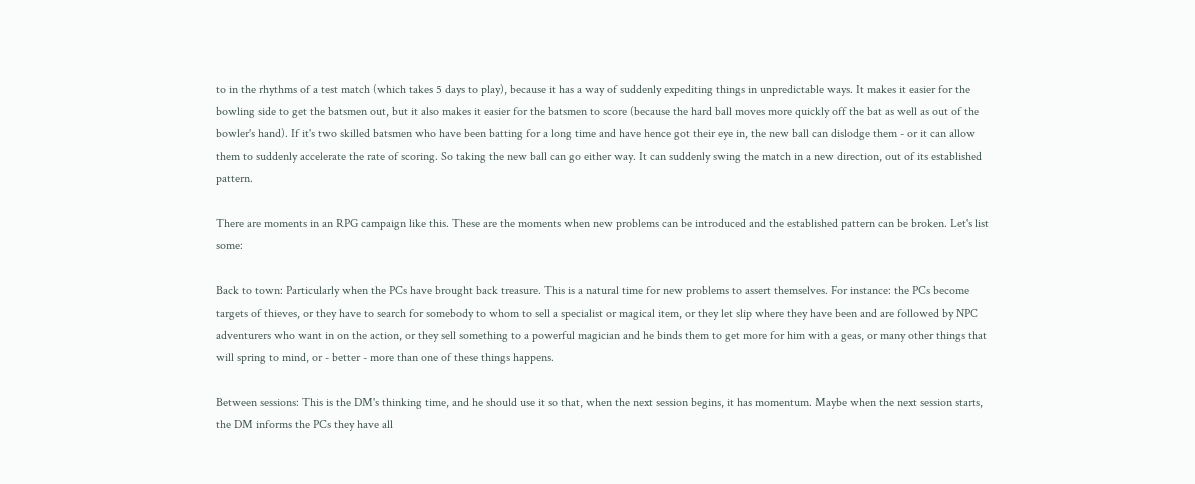to in the rhythms of a test match (which takes 5 days to play), because it has a way of suddenly expediting things in unpredictable ways. It makes it easier for the bowling side to get the batsmen out, but it also makes it easier for the batsmen to score (because the hard ball moves more quickly off the bat as well as out of the bowler's hand). If it's two skilled batsmen who have been batting for a long time and have hence got their eye in, the new ball can dislodge them - or it can allow them to suddenly accelerate the rate of scoring. So taking the new ball can go either way. It can suddenly swing the match in a new direction, out of its established pattern.

There are moments in an RPG campaign like this. These are the moments when new problems can be introduced and the established pattern can be broken. Let's list some:

Back to town: Particularly when the PCs have brought back treasure. This is a natural time for new problems to assert themselves. For instance: the PCs become targets of thieves, or they have to search for somebody to whom to sell a specialist or magical item, or they let slip where they have been and are followed by NPC adventurers who want in on the action, or they sell something to a powerful magician and he binds them to get more for him with a geas, or many other things that will spring to mind, or - better - more than one of these things happens.

Between sessions: This is the DM's thinking time, and he should use it so that, when the next session begins, it has momentum. Maybe when the next session starts, the DM informs the PCs they have all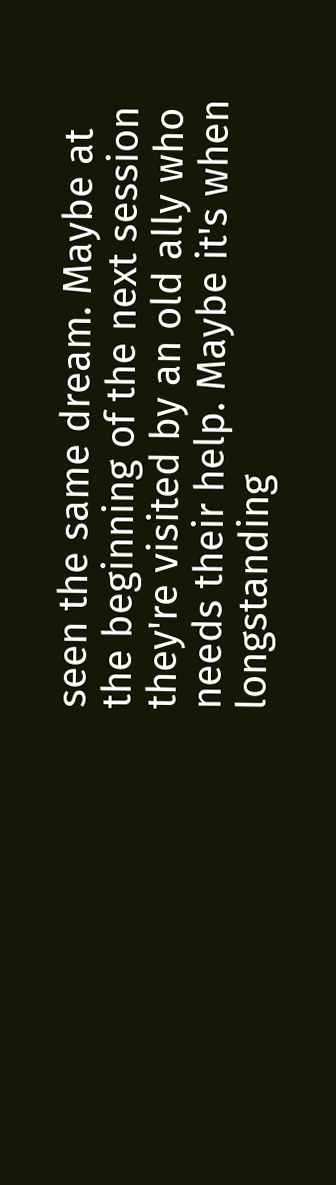seen the same dream. Maybe at the beginning of the next session they're visited by an old ally who needs their help. Maybe it's when longstanding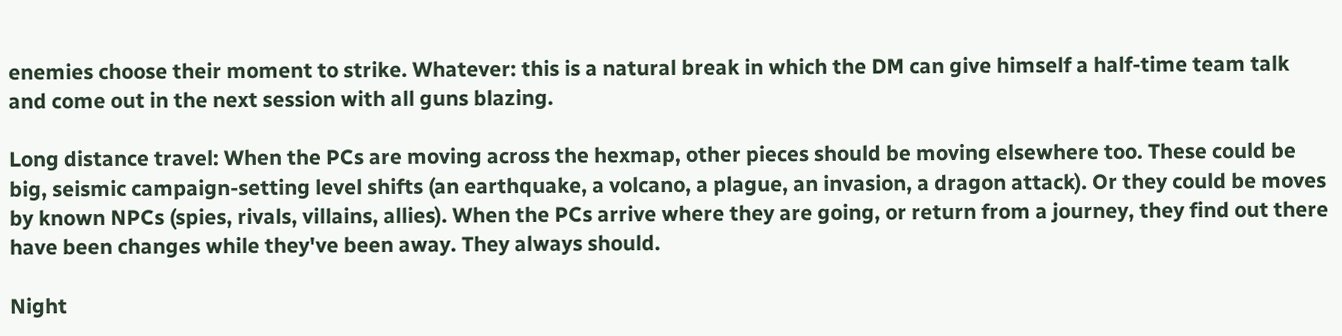enemies choose their moment to strike. Whatever: this is a natural break in which the DM can give himself a half-time team talk and come out in the next session with all guns blazing.

Long distance travel: When the PCs are moving across the hexmap, other pieces should be moving elsewhere too. These could be big, seismic campaign-setting level shifts (an earthquake, a volcano, a plague, an invasion, a dragon attack). Or they could be moves by known NPCs (spies, rivals, villains, allies). When the PCs arrive where they are going, or return from a journey, they find out there have been changes while they've been away. They always should.

Night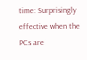time: Surprisingly effective when the PCs are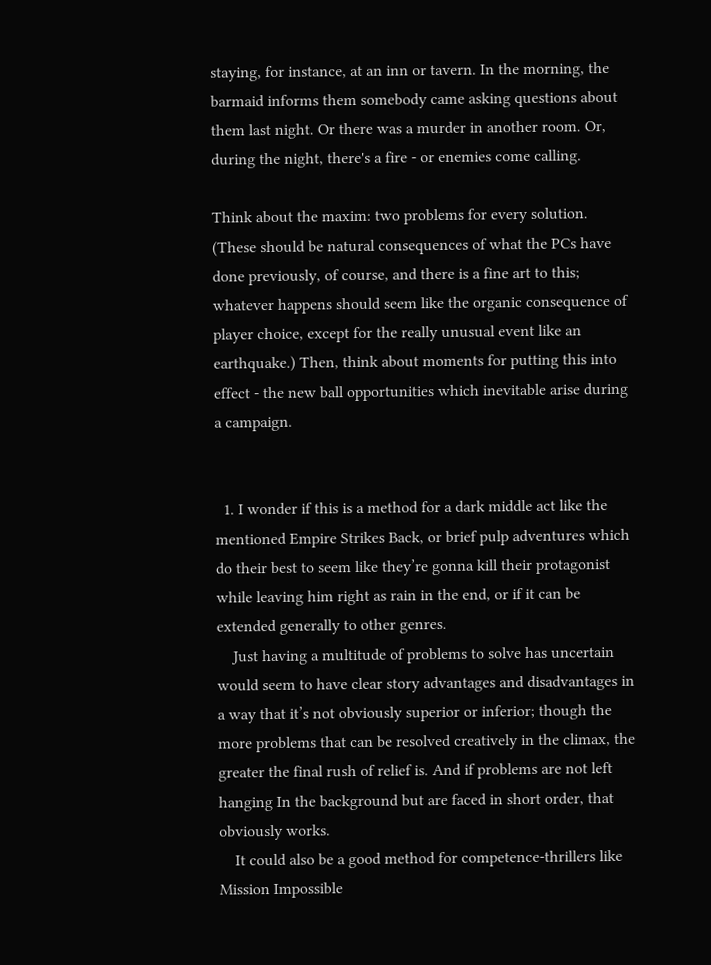staying, for instance, at an inn or tavern. In the morning, the barmaid informs them somebody came asking questions about them last night. Or there was a murder in another room. Or, during the night, there's a fire - or enemies come calling.

Think about the maxim: two problems for every solution. (These should be natural consequences of what the PCs have done previously, of course, and there is a fine art to this; whatever happens should seem like the organic consequence of player choice, except for the really unusual event like an earthquake.) Then, think about moments for putting this into effect - the new ball opportunities which inevitable arise during a campaign.


  1. I wonder if this is a method for a dark middle act like the mentioned Empire Strikes Back, or brief pulp adventures which do their best to seem like they’re gonna kill their protagonist while leaving him right as rain in the end, or if it can be extended generally to other genres.
    Just having a multitude of problems to solve has uncertain would seem to have clear story advantages and disadvantages in a way that it’s not obviously superior or inferior; though the more problems that can be resolved creatively in the climax, the greater the final rush of relief is. And if problems are not left hanging In the background but are faced in short order, that obviously works.
    It could also be a good method for competence-thrillers like Mission Impossible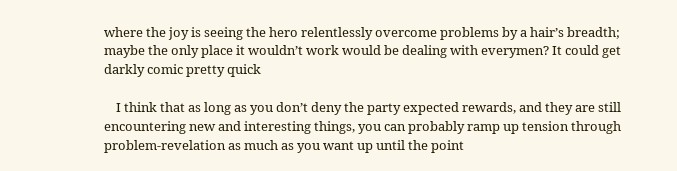where the joy is seeing the hero relentlessly overcome problems by a hair’s breadth; maybe the only place it wouldn’t work would be dealing with everymen? It could get darkly comic pretty quick

    I think that as long as you don’t deny the party expected rewards, and they are still encountering new and interesting things, you can probably ramp up tension through problem-revelation as much as you want up until the point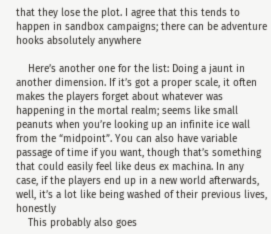that they lose the plot. I agree that this tends to happen in sandbox campaigns; there can be adventure hooks absolutely anywhere

    Here’s another one for the list: Doing a jaunt in another dimension. If it’s got a proper scale, it often makes the players forget about whatever was happening in the mortal realm; seems like small peanuts when you’re looking up an infinite ice wall from the “midpoint”. You can also have variable passage of time if you want, though that’s something that could easily feel like deus ex machina. In any case, if the players end up in a new world afterwards, well, it’s a lot like being washed of their previous lives, honestly
    This probably also goes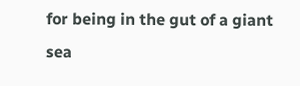for being in the gut of a giant sea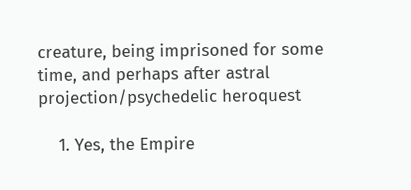creature, being imprisoned for some time, and perhaps after astral projection/psychedelic heroquest

    1. Yes, the Empire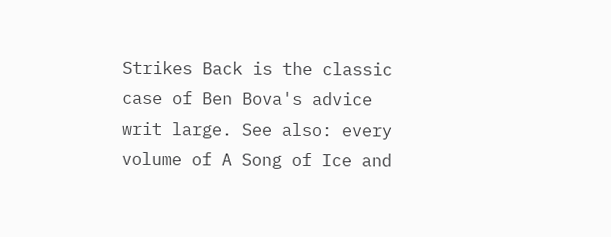Strikes Back is the classic case of Ben Bova's advice writ large. See also: every volume of A Song of Ice and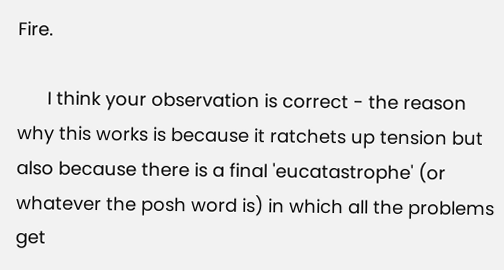Fire.

      I think your observation is correct - the reason why this works is because it ratchets up tension but also because there is a final 'eucatastrophe' (or whatever the posh word is) in which all the problems get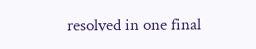resolved in one final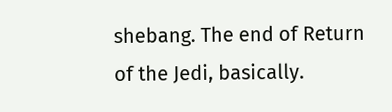shebang. The end of Return of the Jedi, basically.